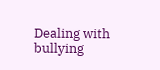Dealing with bullying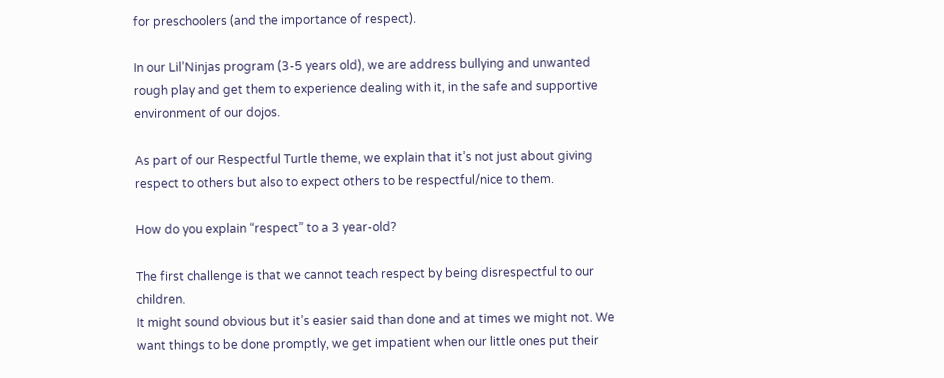for preschoolers (and the importance of respect).

In our Lil’Ninjas program (3-5 years old), we are address bullying and unwanted rough play and get them to experience dealing with it, in the safe and supportive environment of our dojos.

As part of our Respectful Turtle theme, we explain that it’s not just about giving respect to others but also to expect others to be respectful/nice to them.

How do you explain “respect” to a 3 year-old?

The first challenge is that we cannot teach respect by being disrespectful to our children.
It might sound obvious but it’s easier said than done and at times we might not. We want things to be done promptly, we get impatient when our little ones put their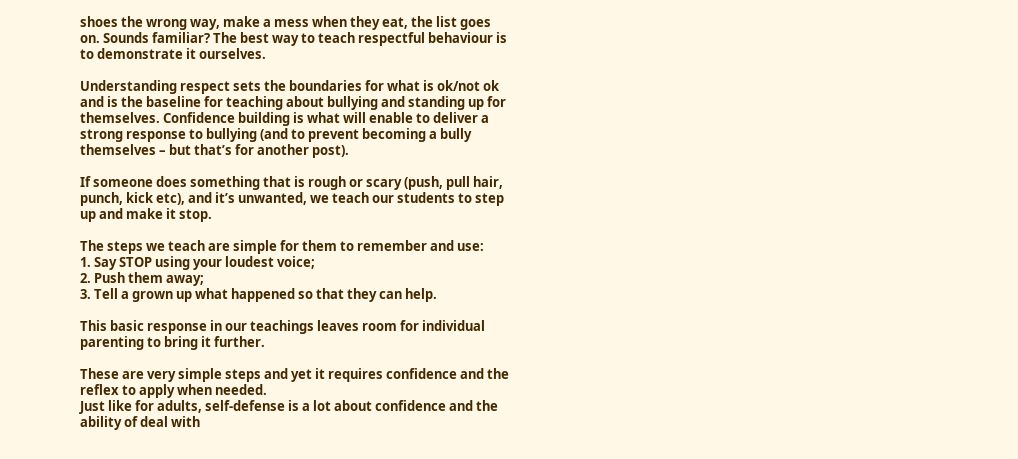shoes the wrong way, make a mess when they eat, the list goes on. Sounds familiar? The best way to teach respectful behaviour is to demonstrate it ourselves.

Understanding respect sets the boundaries for what is ok/not ok and is the baseline for teaching about bullying and standing up for themselves. Confidence building is what will enable to deliver a strong response to bullying (and to prevent becoming a bully themselves – but that’s for another post).

If someone does something that is rough or scary (push, pull hair, punch, kick etc), and it’s unwanted, we teach our students to step up and make it stop.

The steps we teach are simple for them to remember and use:
1. Say STOP using your loudest voice;
2. Push them away;
3. Tell a grown up what happened so that they can help.

This basic response in our teachings leaves room for individual parenting to bring it further.

These are very simple steps and yet it requires confidence and the reflex to apply when needed.
Just like for adults, self-defense is a lot about confidence and the ability of deal with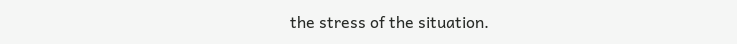the stress of the situation.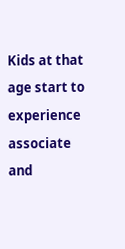Kids at that age start to experience associate and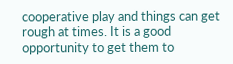cooperative play and things can get rough at times. It is a good opportunity to get them to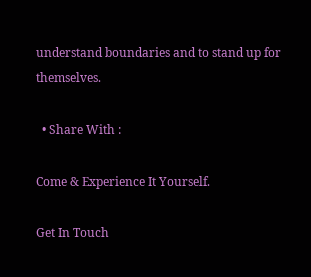understand boundaries and to stand up for themselves.

  • Share With :

Come & Experience It Yourself.

Get In Touch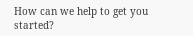How can we help to get you started?